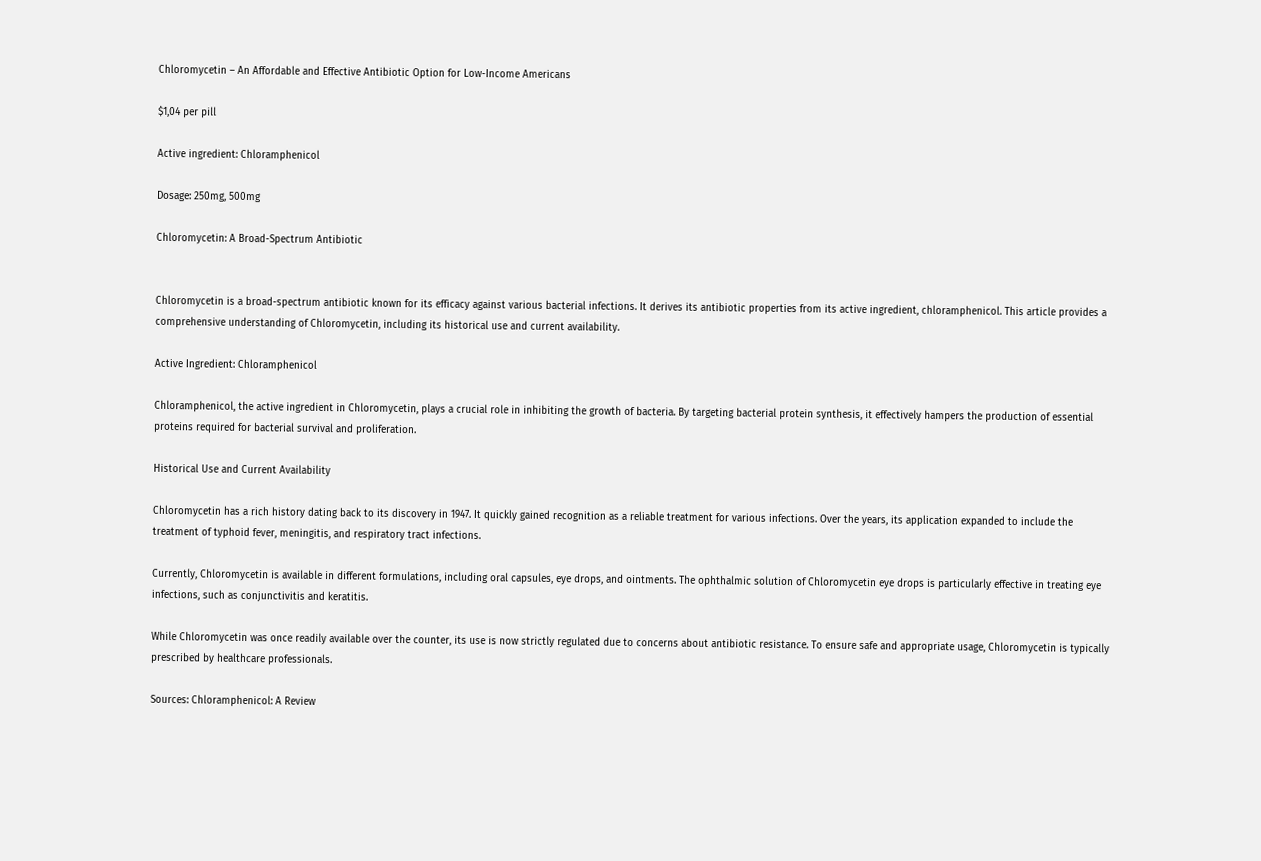Chloromycetin – An Affordable and Effective Antibiotic Option for Low-Income Americans

$1,04 per pill

Active ingredient: Chloramphenicol

Dosage: 250mg, 500mg

Chloromycetin: A Broad-Spectrum Antibiotic


Chloromycetin is a broad-spectrum antibiotic known for its efficacy against various bacterial infections. It derives its antibiotic properties from its active ingredient, chloramphenicol. This article provides a comprehensive understanding of Chloromycetin, including its historical use and current availability.

Active Ingredient: Chloramphenicol

Chloramphenicol, the active ingredient in Chloromycetin, plays a crucial role in inhibiting the growth of bacteria. By targeting bacterial protein synthesis, it effectively hampers the production of essential proteins required for bacterial survival and proliferation.

Historical Use and Current Availability

Chloromycetin has a rich history dating back to its discovery in 1947. It quickly gained recognition as a reliable treatment for various infections. Over the years, its application expanded to include the treatment of typhoid fever, meningitis, and respiratory tract infections.

Currently, Chloromycetin is available in different formulations, including oral capsules, eye drops, and ointments. The ophthalmic solution of Chloromycetin eye drops is particularly effective in treating eye infections, such as conjunctivitis and keratitis.

While Chloromycetin was once readily available over the counter, its use is now strictly regulated due to concerns about antibiotic resistance. To ensure safe and appropriate usage, Chloromycetin is typically prescribed by healthcare professionals.

Sources: Chloramphenicol: A Review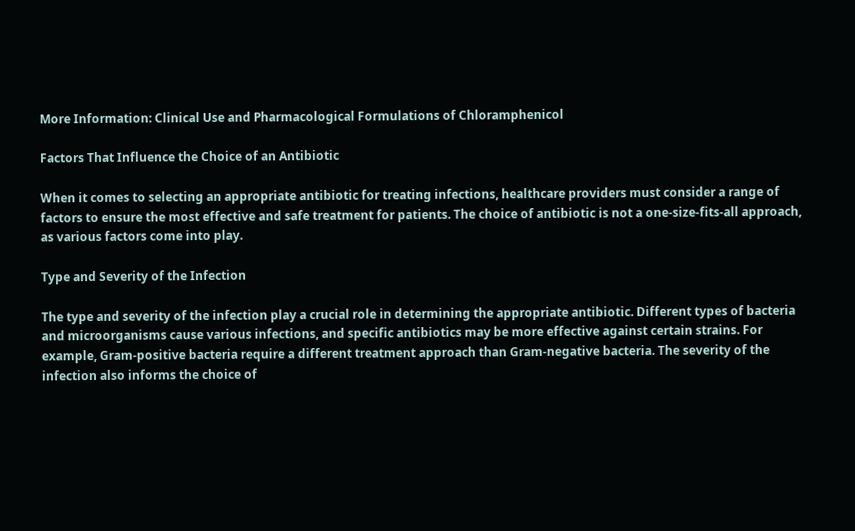More Information: Clinical Use and Pharmacological Formulations of Chloramphenicol

Factors That Influence the Choice of an Antibiotic

When it comes to selecting an appropriate antibiotic for treating infections, healthcare providers must consider a range of factors to ensure the most effective and safe treatment for patients. The choice of antibiotic is not a one-size-fits-all approach, as various factors come into play.

Type and Severity of the Infection

The type and severity of the infection play a crucial role in determining the appropriate antibiotic. Different types of bacteria and microorganisms cause various infections, and specific antibiotics may be more effective against certain strains. For example, Gram-positive bacteria require a different treatment approach than Gram-negative bacteria. The severity of the infection also informs the choice of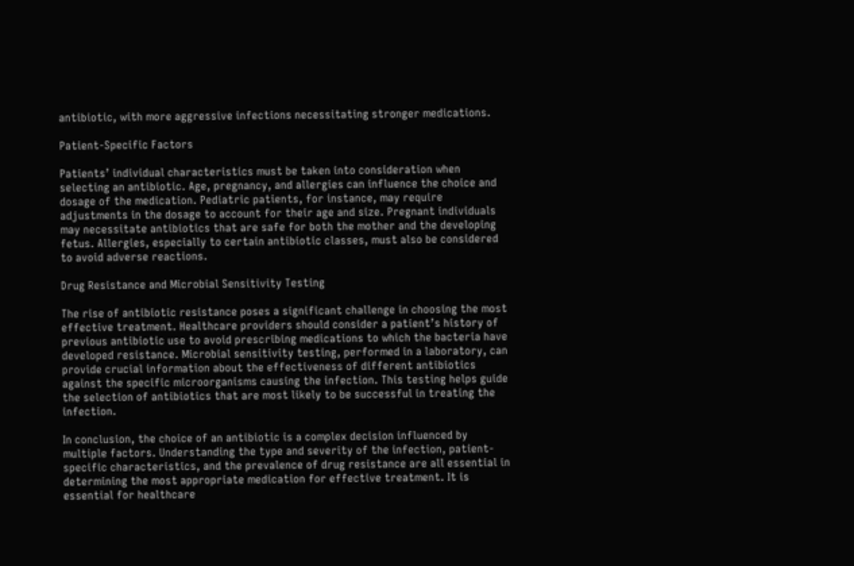antibiotic, with more aggressive infections necessitating stronger medications.

Patient-Specific Factors

Patients’ individual characteristics must be taken into consideration when selecting an antibiotic. Age, pregnancy, and allergies can influence the choice and dosage of the medication. Pediatric patients, for instance, may require adjustments in the dosage to account for their age and size. Pregnant individuals may necessitate antibiotics that are safe for both the mother and the developing fetus. Allergies, especially to certain antibiotic classes, must also be considered to avoid adverse reactions.

Drug Resistance and Microbial Sensitivity Testing

The rise of antibiotic resistance poses a significant challenge in choosing the most effective treatment. Healthcare providers should consider a patient’s history of previous antibiotic use to avoid prescribing medications to which the bacteria have developed resistance. Microbial sensitivity testing, performed in a laboratory, can provide crucial information about the effectiveness of different antibiotics against the specific microorganisms causing the infection. This testing helps guide the selection of antibiotics that are most likely to be successful in treating the infection.

In conclusion, the choice of an antibiotic is a complex decision influenced by multiple factors. Understanding the type and severity of the infection, patient-specific characteristics, and the prevalence of drug resistance are all essential in determining the most appropriate medication for effective treatment. It is essential for healthcare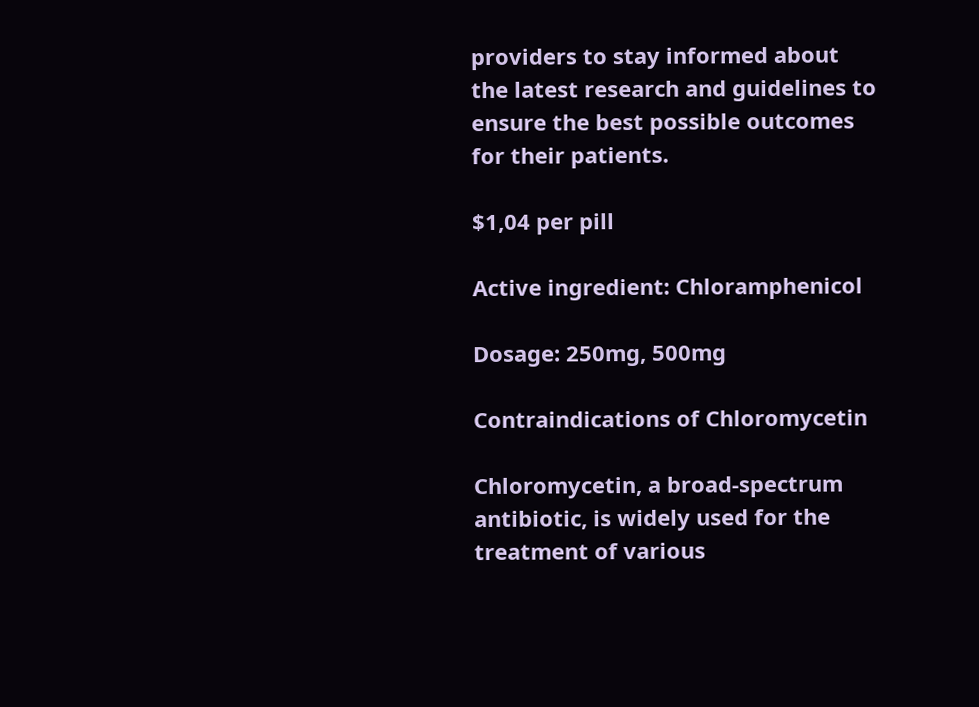providers to stay informed about the latest research and guidelines to ensure the best possible outcomes for their patients.

$1,04 per pill

Active ingredient: Chloramphenicol

Dosage: 250mg, 500mg

Contraindications of Chloromycetin

Chloromycetin, a broad-spectrum antibiotic, is widely used for the treatment of various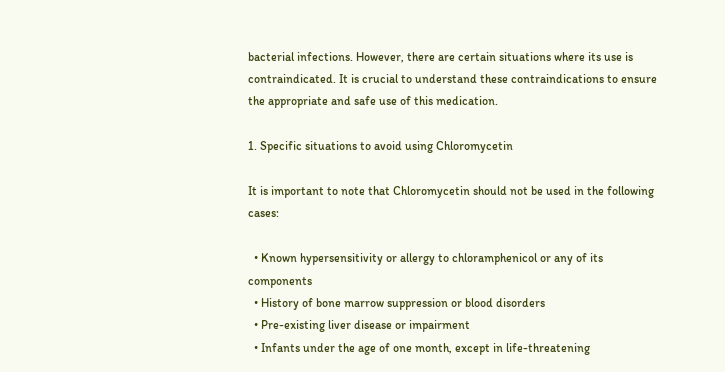bacterial infections. However, there are certain situations where its use is contraindicated. It is crucial to understand these contraindications to ensure the appropriate and safe use of this medication.

1. Specific situations to avoid using Chloromycetin

It is important to note that Chloromycetin should not be used in the following cases:

  • Known hypersensitivity or allergy to chloramphenicol or any of its components
  • History of bone marrow suppression or blood disorders
  • Pre-existing liver disease or impairment
  • Infants under the age of one month, except in life-threatening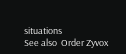situations
See also  Order Zyvox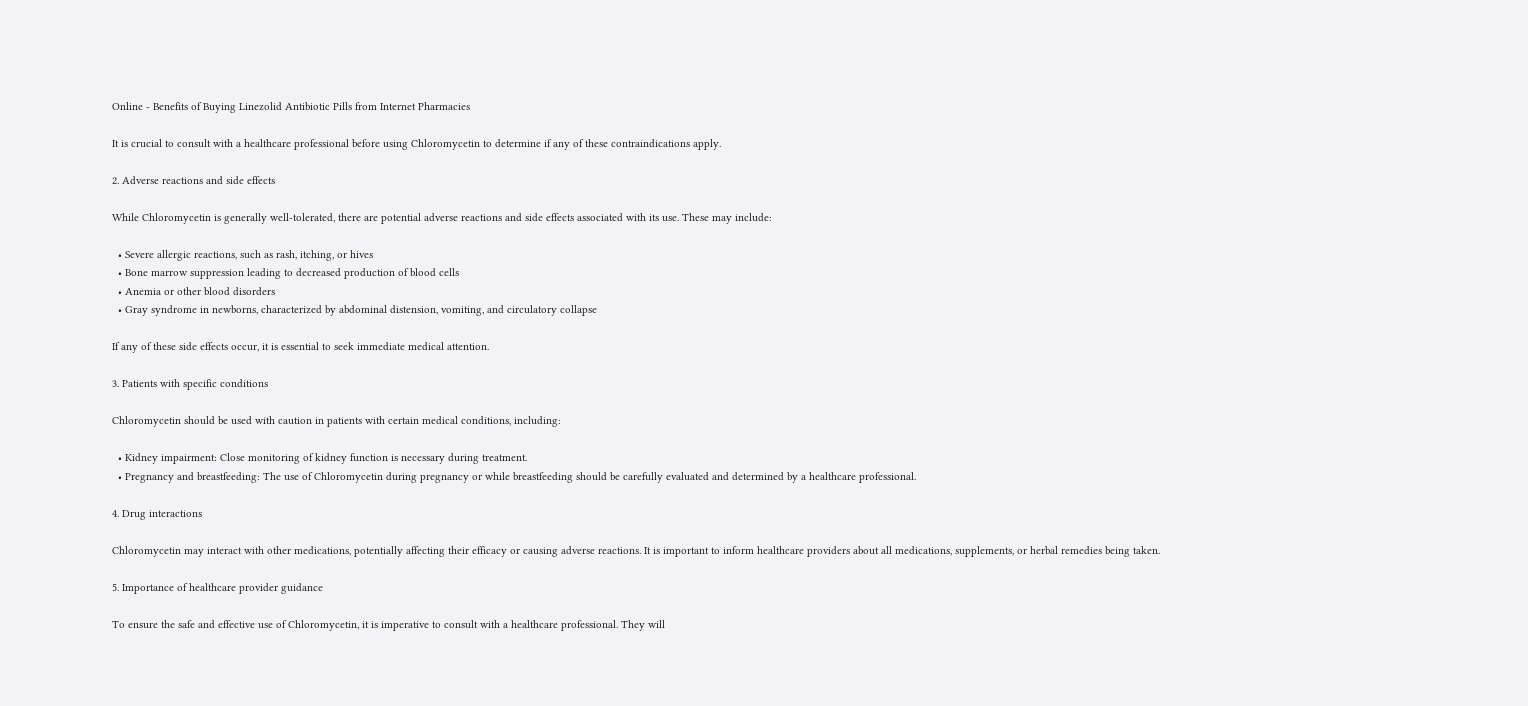Online - Benefits of Buying Linezolid Antibiotic Pills from Internet Pharmacies

It is crucial to consult with a healthcare professional before using Chloromycetin to determine if any of these contraindications apply.

2. Adverse reactions and side effects

While Chloromycetin is generally well-tolerated, there are potential adverse reactions and side effects associated with its use. These may include:

  • Severe allergic reactions, such as rash, itching, or hives
  • Bone marrow suppression leading to decreased production of blood cells
  • Anemia or other blood disorders
  • Gray syndrome in newborns, characterized by abdominal distension, vomiting, and circulatory collapse

If any of these side effects occur, it is essential to seek immediate medical attention.

3. Patients with specific conditions

Chloromycetin should be used with caution in patients with certain medical conditions, including:

  • Kidney impairment: Close monitoring of kidney function is necessary during treatment.
  • Pregnancy and breastfeeding: The use of Chloromycetin during pregnancy or while breastfeeding should be carefully evaluated and determined by a healthcare professional.

4. Drug interactions

Chloromycetin may interact with other medications, potentially affecting their efficacy or causing adverse reactions. It is important to inform healthcare providers about all medications, supplements, or herbal remedies being taken.

5. Importance of healthcare provider guidance

To ensure the safe and effective use of Chloromycetin, it is imperative to consult with a healthcare professional. They will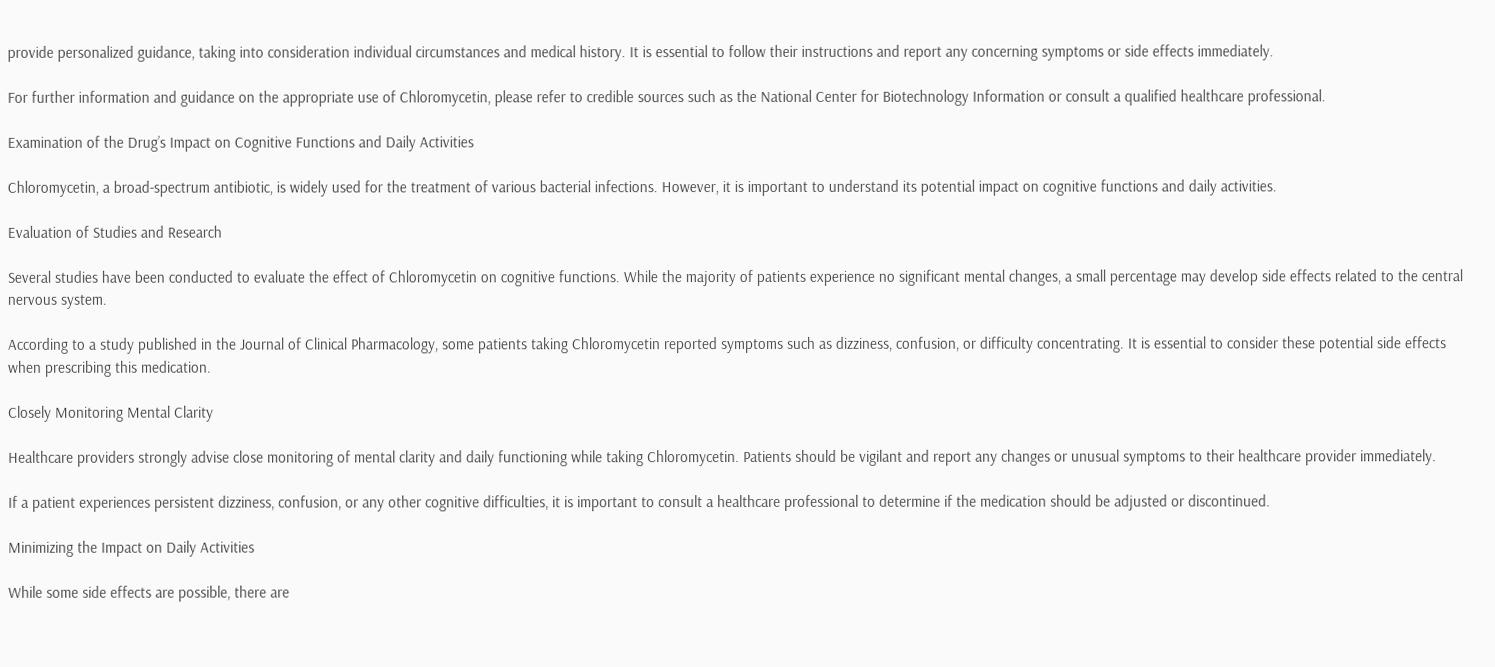provide personalized guidance, taking into consideration individual circumstances and medical history. It is essential to follow their instructions and report any concerning symptoms or side effects immediately.

For further information and guidance on the appropriate use of Chloromycetin, please refer to credible sources such as the National Center for Biotechnology Information or consult a qualified healthcare professional.

Examination of the Drug’s Impact on Cognitive Functions and Daily Activities

Chloromycetin, a broad-spectrum antibiotic, is widely used for the treatment of various bacterial infections. However, it is important to understand its potential impact on cognitive functions and daily activities.

Evaluation of Studies and Research

Several studies have been conducted to evaluate the effect of Chloromycetin on cognitive functions. While the majority of patients experience no significant mental changes, a small percentage may develop side effects related to the central nervous system.

According to a study published in the Journal of Clinical Pharmacology, some patients taking Chloromycetin reported symptoms such as dizziness, confusion, or difficulty concentrating. It is essential to consider these potential side effects when prescribing this medication.

Closely Monitoring Mental Clarity

Healthcare providers strongly advise close monitoring of mental clarity and daily functioning while taking Chloromycetin. Patients should be vigilant and report any changes or unusual symptoms to their healthcare provider immediately.

If a patient experiences persistent dizziness, confusion, or any other cognitive difficulties, it is important to consult a healthcare professional to determine if the medication should be adjusted or discontinued.

Minimizing the Impact on Daily Activities

While some side effects are possible, there are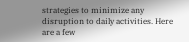strategies to minimize any disruption to daily activities. Here are a few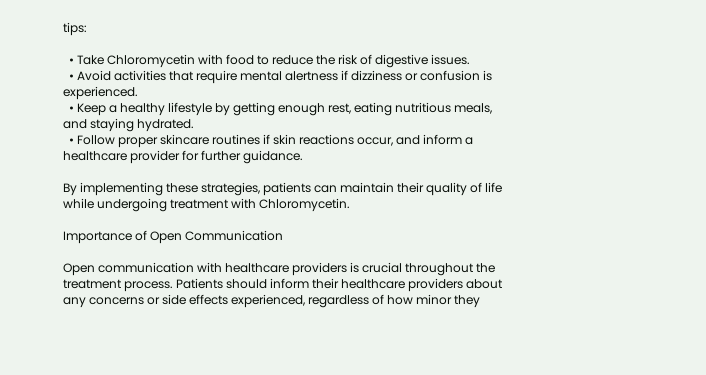tips:

  • Take Chloromycetin with food to reduce the risk of digestive issues.
  • Avoid activities that require mental alertness if dizziness or confusion is experienced.
  • Keep a healthy lifestyle by getting enough rest, eating nutritious meals, and staying hydrated.
  • Follow proper skincare routines if skin reactions occur, and inform a healthcare provider for further guidance.

By implementing these strategies, patients can maintain their quality of life while undergoing treatment with Chloromycetin.

Importance of Open Communication

Open communication with healthcare providers is crucial throughout the treatment process. Patients should inform their healthcare providers about any concerns or side effects experienced, regardless of how minor they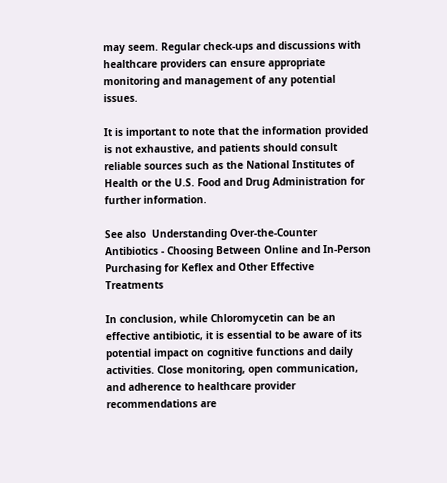may seem. Regular check-ups and discussions with healthcare providers can ensure appropriate monitoring and management of any potential issues.

It is important to note that the information provided is not exhaustive, and patients should consult reliable sources such as the National Institutes of Health or the U.S. Food and Drug Administration for further information.

See also  Understanding Over-the-Counter Antibiotics - Choosing Between Online and In-Person Purchasing for Keflex and Other Effective Treatments

In conclusion, while Chloromycetin can be an effective antibiotic, it is essential to be aware of its potential impact on cognitive functions and daily activities. Close monitoring, open communication, and adherence to healthcare provider recommendations are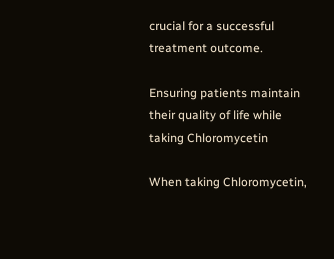crucial for a successful treatment outcome.

Ensuring patients maintain their quality of life while taking Chloromycetin

When taking Chloromycetin,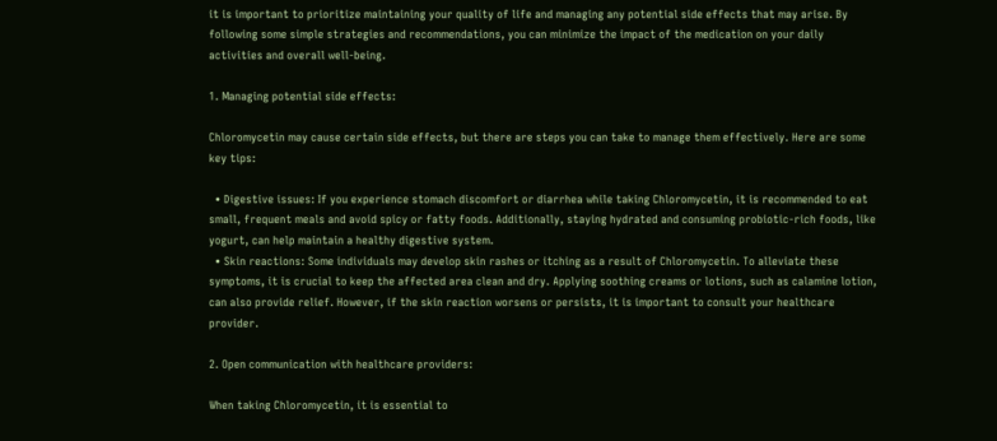it is important to prioritize maintaining your quality of life and managing any potential side effects that may arise. By following some simple strategies and recommendations, you can minimize the impact of the medication on your daily activities and overall well-being.

1. Managing potential side effects:

Chloromycetin may cause certain side effects, but there are steps you can take to manage them effectively. Here are some key tips:

  • Digestive issues: If you experience stomach discomfort or diarrhea while taking Chloromycetin, it is recommended to eat small, frequent meals and avoid spicy or fatty foods. Additionally, staying hydrated and consuming probiotic-rich foods, like yogurt, can help maintain a healthy digestive system.
  • Skin reactions: Some individuals may develop skin rashes or itching as a result of Chloromycetin. To alleviate these symptoms, it is crucial to keep the affected area clean and dry. Applying soothing creams or lotions, such as calamine lotion, can also provide relief. However, if the skin reaction worsens or persists, it is important to consult your healthcare provider.

2. Open communication with healthcare providers:

When taking Chloromycetin, it is essential to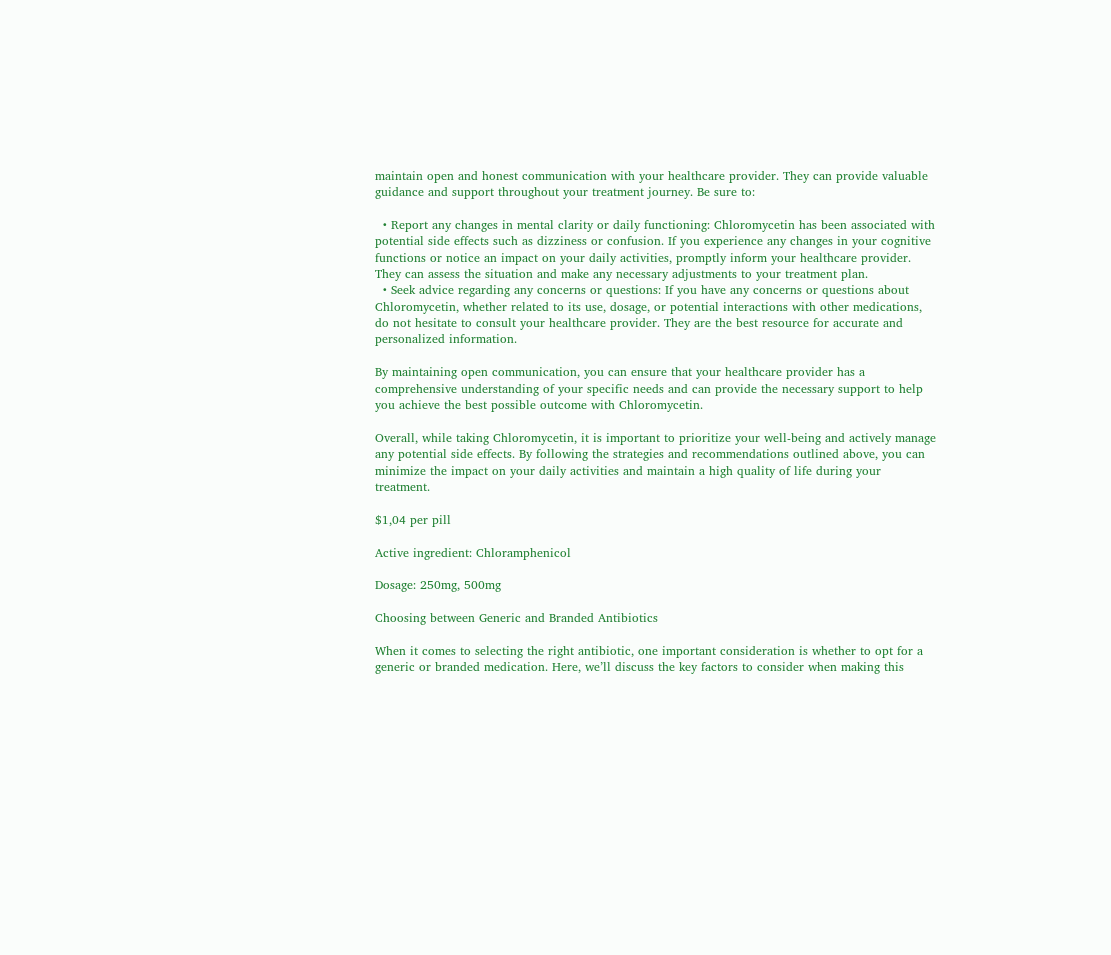maintain open and honest communication with your healthcare provider. They can provide valuable guidance and support throughout your treatment journey. Be sure to:

  • Report any changes in mental clarity or daily functioning: Chloromycetin has been associated with potential side effects such as dizziness or confusion. If you experience any changes in your cognitive functions or notice an impact on your daily activities, promptly inform your healthcare provider. They can assess the situation and make any necessary adjustments to your treatment plan.
  • Seek advice regarding any concerns or questions: If you have any concerns or questions about Chloromycetin, whether related to its use, dosage, or potential interactions with other medications, do not hesitate to consult your healthcare provider. They are the best resource for accurate and personalized information.

By maintaining open communication, you can ensure that your healthcare provider has a comprehensive understanding of your specific needs and can provide the necessary support to help you achieve the best possible outcome with Chloromycetin.

Overall, while taking Chloromycetin, it is important to prioritize your well-being and actively manage any potential side effects. By following the strategies and recommendations outlined above, you can minimize the impact on your daily activities and maintain a high quality of life during your treatment.

$1,04 per pill

Active ingredient: Chloramphenicol

Dosage: 250mg, 500mg

Choosing between Generic and Branded Antibiotics

When it comes to selecting the right antibiotic, one important consideration is whether to opt for a generic or branded medication. Here, we’ll discuss the key factors to consider when making this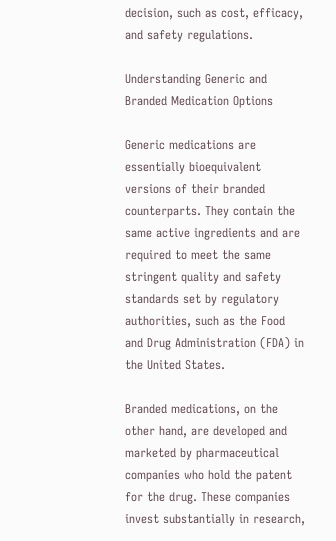decision, such as cost, efficacy, and safety regulations.

Understanding Generic and Branded Medication Options

Generic medications are essentially bioequivalent versions of their branded counterparts. They contain the same active ingredients and are required to meet the same stringent quality and safety standards set by regulatory authorities, such as the Food and Drug Administration (FDA) in the United States.

Branded medications, on the other hand, are developed and marketed by pharmaceutical companies who hold the patent for the drug. These companies invest substantially in research,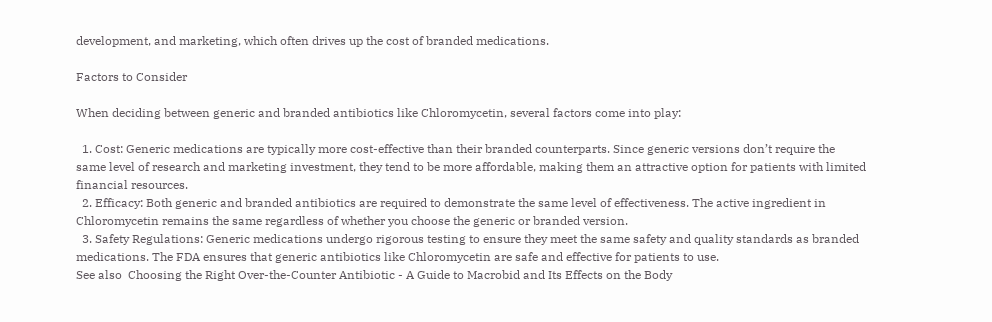development, and marketing, which often drives up the cost of branded medications.

Factors to Consider

When deciding between generic and branded antibiotics like Chloromycetin, several factors come into play:

  1. Cost: Generic medications are typically more cost-effective than their branded counterparts. Since generic versions don’t require the same level of research and marketing investment, they tend to be more affordable, making them an attractive option for patients with limited financial resources.
  2. Efficacy: Both generic and branded antibiotics are required to demonstrate the same level of effectiveness. The active ingredient in Chloromycetin remains the same regardless of whether you choose the generic or branded version.
  3. Safety Regulations: Generic medications undergo rigorous testing to ensure they meet the same safety and quality standards as branded medications. The FDA ensures that generic antibiotics like Chloromycetin are safe and effective for patients to use.
See also  Choosing the Right Over-the-Counter Antibiotic - A Guide to Macrobid and Its Effects on the Body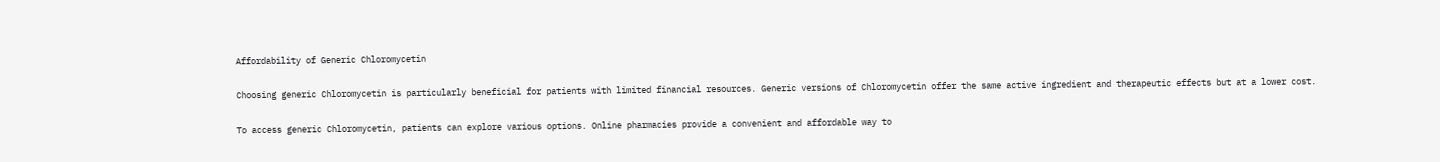Affordability of Generic Chloromycetin

Choosing generic Chloromycetin is particularly beneficial for patients with limited financial resources. Generic versions of Chloromycetin offer the same active ingredient and therapeutic effects but at a lower cost.

To access generic Chloromycetin, patients can explore various options. Online pharmacies provide a convenient and affordable way to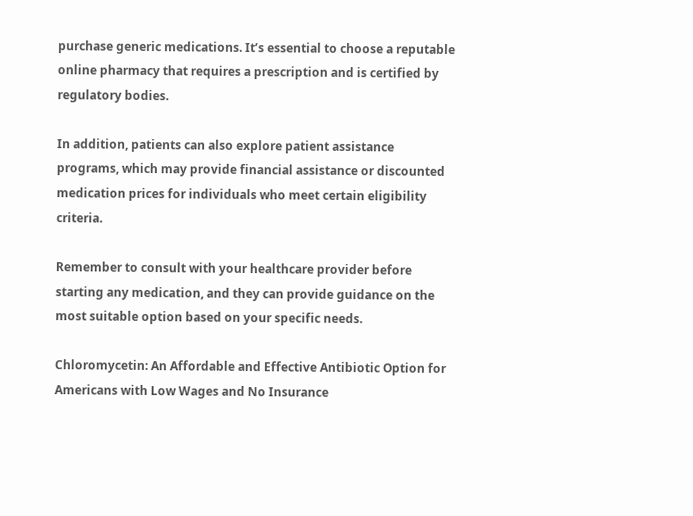purchase generic medications. It’s essential to choose a reputable online pharmacy that requires a prescription and is certified by regulatory bodies.

In addition, patients can also explore patient assistance programs, which may provide financial assistance or discounted medication prices for individuals who meet certain eligibility criteria.

Remember to consult with your healthcare provider before starting any medication, and they can provide guidance on the most suitable option based on your specific needs.

Chloromycetin: An Affordable and Effective Antibiotic Option for Americans with Low Wages and No Insurance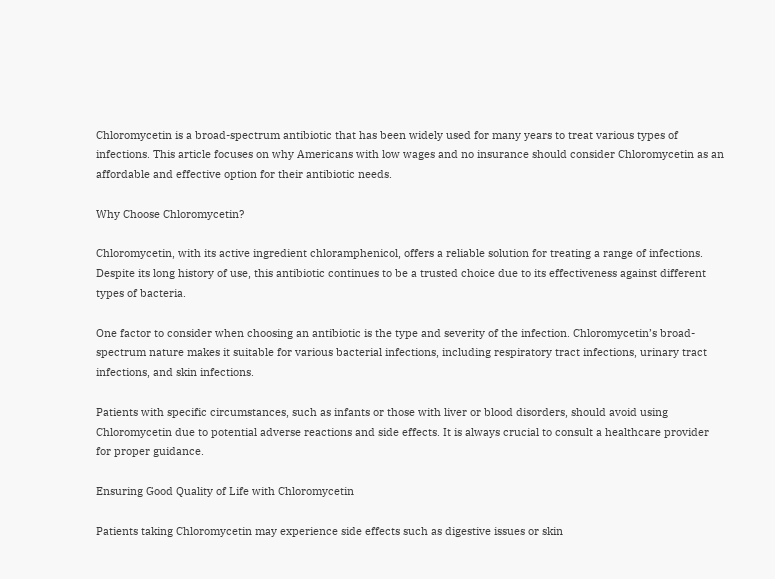Chloromycetin is a broad-spectrum antibiotic that has been widely used for many years to treat various types of infections. This article focuses on why Americans with low wages and no insurance should consider Chloromycetin as an affordable and effective option for their antibiotic needs.

Why Choose Chloromycetin?

Chloromycetin, with its active ingredient chloramphenicol, offers a reliable solution for treating a range of infections. Despite its long history of use, this antibiotic continues to be a trusted choice due to its effectiveness against different types of bacteria.

One factor to consider when choosing an antibiotic is the type and severity of the infection. Chloromycetin’s broad-spectrum nature makes it suitable for various bacterial infections, including respiratory tract infections, urinary tract infections, and skin infections.

Patients with specific circumstances, such as infants or those with liver or blood disorders, should avoid using Chloromycetin due to potential adverse reactions and side effects. It is always crucial to consult a healthcare provider for proper guidance.

Ensuring Good Quality of Life with Chloromycetin

Patients taking Chloromycetin may experience side effects such as digestive issues or skin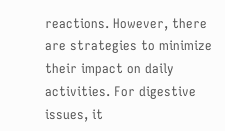reactions. However, there are strategies to minimize their impact on daily activities. For digestive issues, it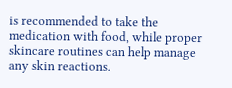is recommended to take the medication with food, while proper skincare routines can help manage any skin reactions.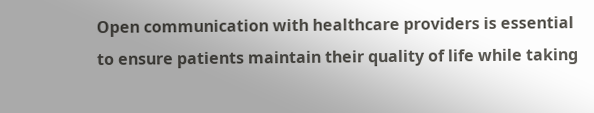Open communication with healthcare providers is essential to ensure patients maintain their quality of life while taking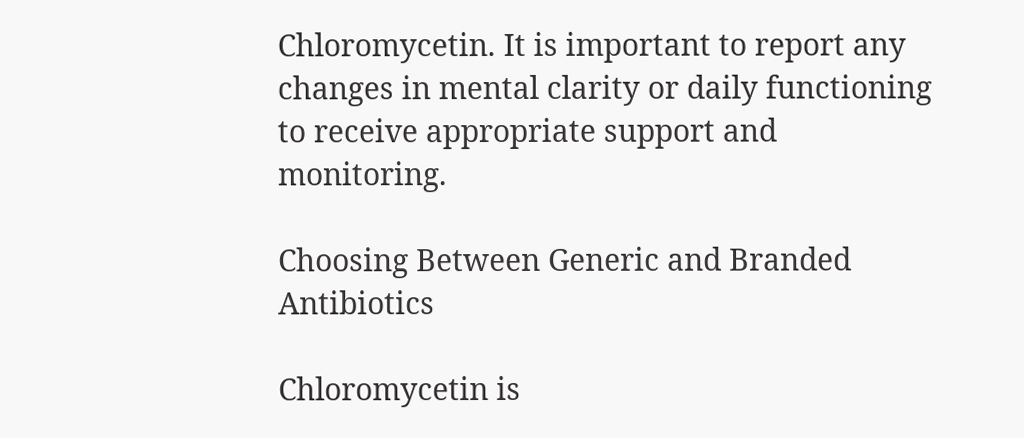Chloromycetin. It is important to report any changes in mental clarity or daily functioning to receive appropriate support and monitoring.

Choosing Between Generic and Branded Antibiotics

Chloromycetin is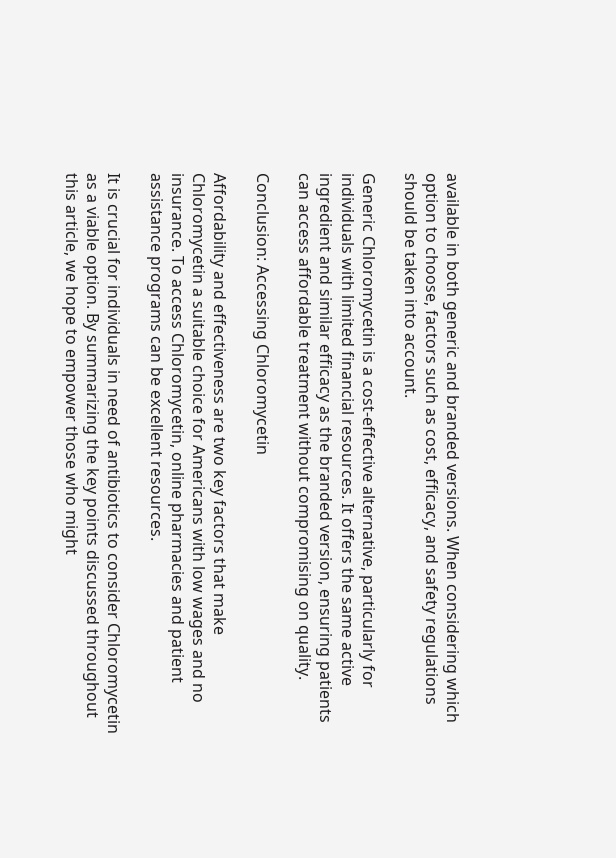available in both generic and branded versions. When considering which option to choose, factors such as cost, efficacy, and safety regulations should be taken into account.

Generic Chloromycetin is a cost-effective alternative, particularly for individuals with limited financial resources. It offers the same active ingredient and similar efficacy as the branded version, ensuring patients can access affordable treatment without compromising on quality.

Conclusion: Accessing Chloromycetin

Affordability and effectiveness are two key factors that make Chloromycetin a suitable choice for Americans with low wages and no insurance. To access Chloromycetin, online pharmacies and patient assistance programs can be excellent resources.

It is crucial for individuals in need of antibiotics to consider Chloromycetin as a viable option. By summarizing the key points discussed throughout this article, we hope to empower those who might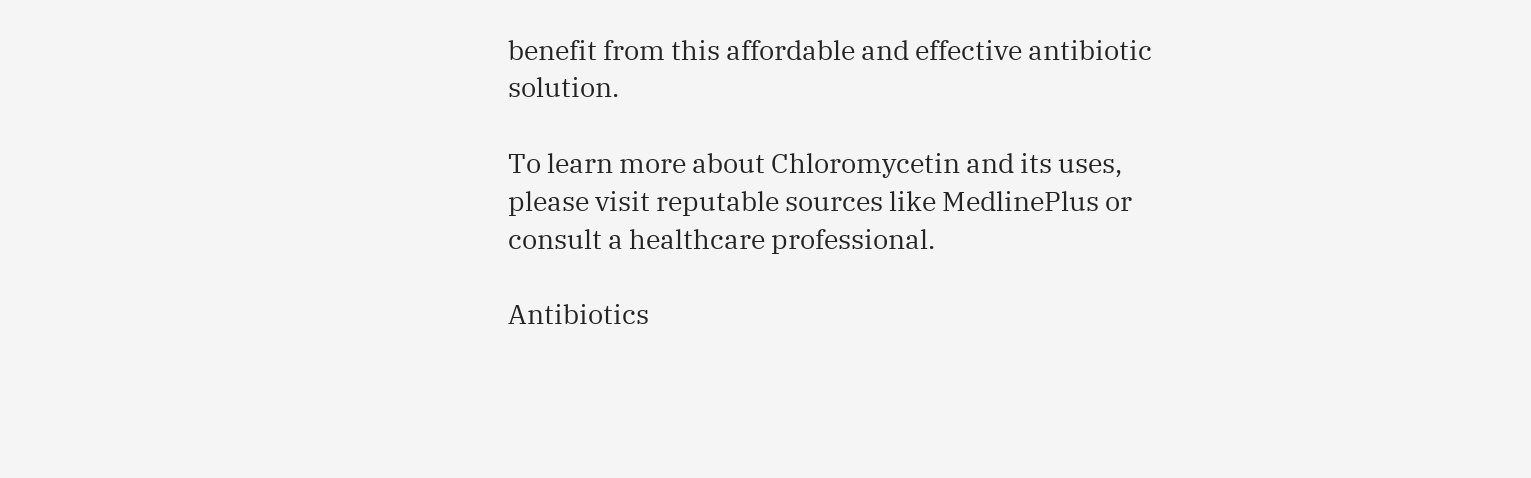benefit from this affordable and effective antibiotic solution.

To learn more about Chloromycetin and its uses, please visit reputable sources like MedlinePlus or consult a healthcare professional.

Antibiotics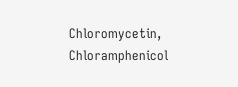Chloromycetin, Chloramphenicol